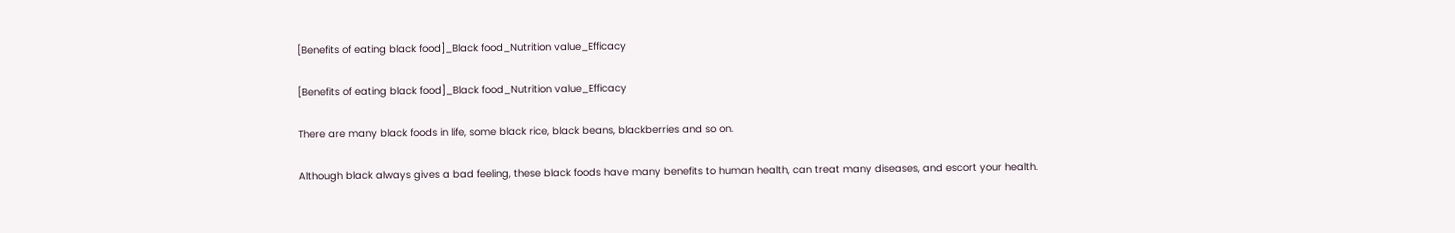[Benefits of eating black food]_Black food_Nutrition value_Efficacy

[Benefits of eating black food]_Black food_Nutrition value_Efficacy

There are many black foods in life, some black rice, black beans, blackberries and so on.

Although black always gives a bad feeling, these black foods have many benefits to human health, can treat many diseases, and escort your health.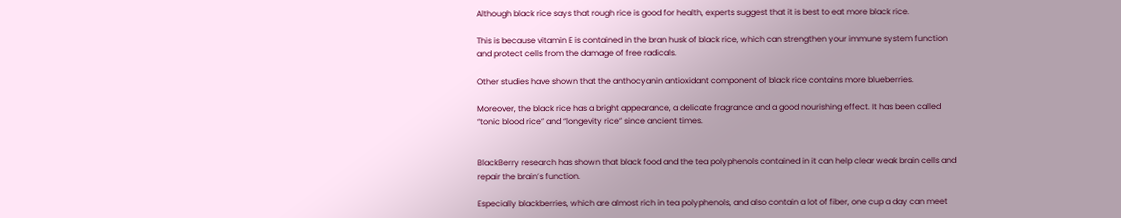Although black rice says that rough rice is good for health, experts suggest that it is best to eat more black rice.

This is because vitamin E is contained in the bran husk of black rice, which can strengthen your immune system function and protect cells from the damage of free radicals.

Other studies have shown that the anthocyanin antioxidant component of black rice contains more blueberries.

Moreover, the black rice has a bright appearance, a delicate fragrance and a good nourishing effect. It has been called “tonic blood rice” and “longevity rice” since ancient times.


BlackBerry research has shown that black food and the tea polyphenols contained in it can help clear weak brain cells and repair the brain’s function.

Especially blackberries, which are almost rich in tea polyphenols, and also contain a lot of fiber, one cup a day can meet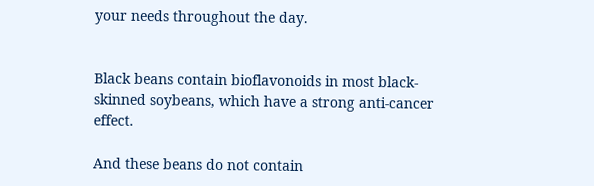your needs throughout the day.


Black beans contain bioflavonoids in most black-skinned soybeans, which have a strong anti-cancer effect.

And these beans do not contain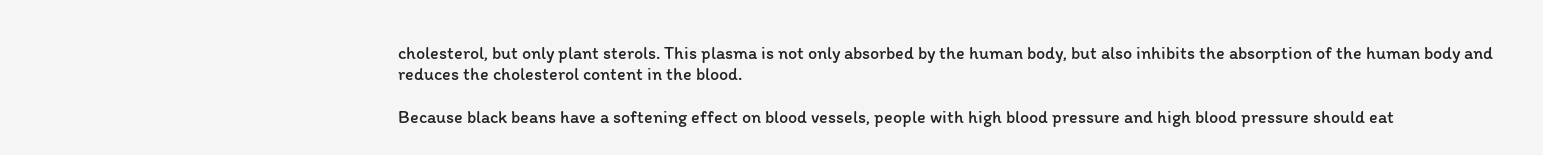cholesterol, but only plant sterols. This plasma is not only absorbed by the human body, but also inhibits the absorption of the human body and reduces the cholesterol content in the blood.

Because black beans have a softening effect on blood vessels, people with high blood pressure and high blood pressure should eat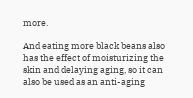more.

And eating more black beans also has the effect of moisturizing the skin and delaying aging, so it can also be used as an anti-aging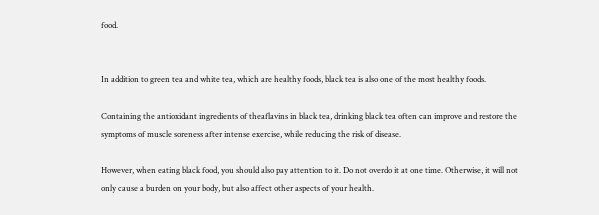food.


In addition to green tea and white tea, which are healthy foods, black tea is also one of the most healthy foods.

Containing the antioxidant ingredients of theaflavins in black tea, drinking black tea often can improve and restore the symptoms of muscle soreness after intense exercise, while reducing the risk of disease.

However, when eating black food, you should also pay attention to it. Do not overdo it at one time. Otherwise, it will not only cause a burden on your body, but also affect other aspects of your health.